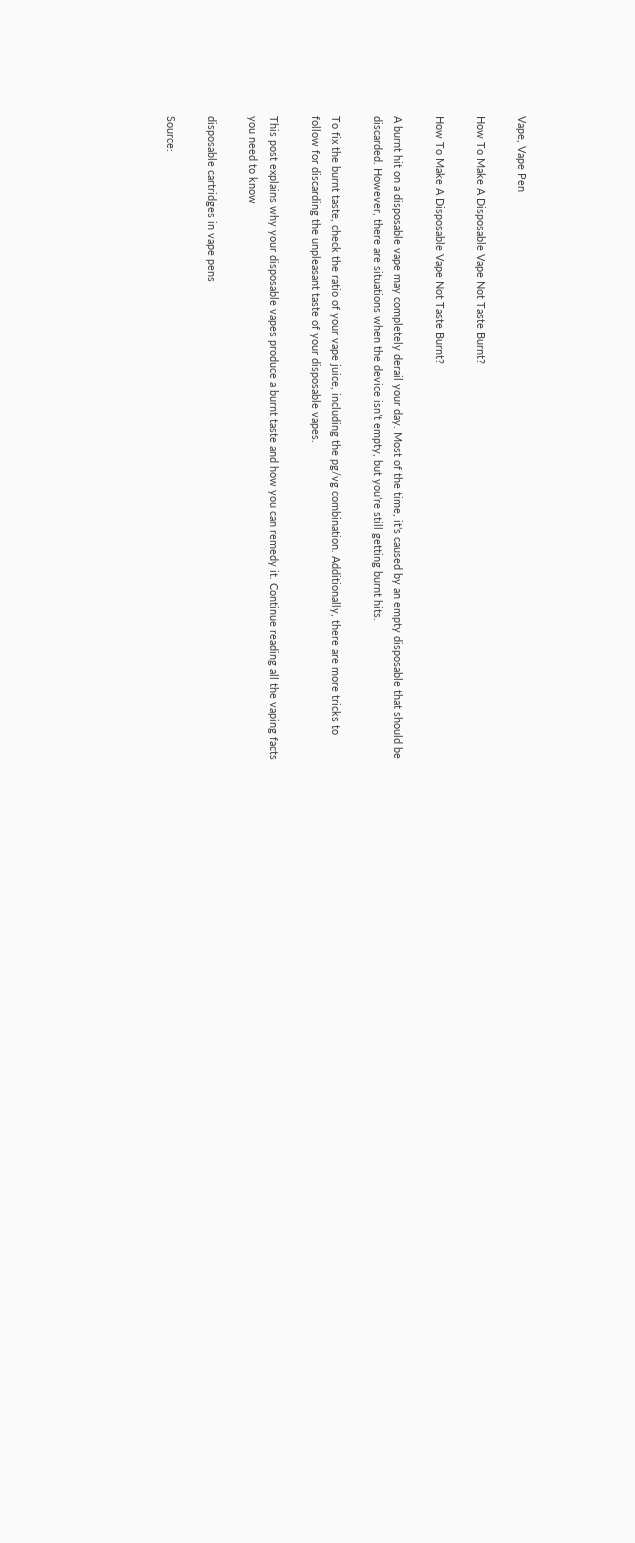Vape, Vape Pen

How To Make A Disposable Vape Not Taste Burnt?

How To Make A Disposable Vape Not Taste Burnt?

A burnt hit on a disposable vape may completely derail your day. Most of the time, it’s caused by an empty disposable that should be discarded. However, there are situations when the device isn’t empty, but you’re still getting burnt hits.

To fix the burnt taste, check the ratio of your vape juice, including the pg/vg combination. Additionally, there are more tricks to follow for discarding the unpleasant taste of your disposable vapes.

This post explains why your disposable vapes produce a burnt taste and how you can remedy it. Continue reading all the vaping facts you need to know

disposable cartridges in vape pens

Source: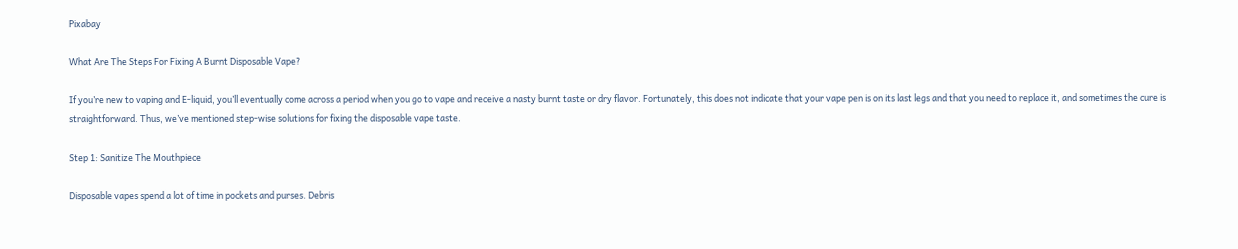Pixabay

What Are The Steps For Fixing A Burnt Disposable Vape?

If you’re new to vaping and E-liquid, you’ll eventually come across a period when you go to vape and receive a nasty burnt taste or dry flavor. Fortunately, this does not indicate that your vape pen is on its last legs and that you need to replace it, and sometimes the cure is straightforward. Thus, we’ve mentioned step-wise solutions for fixing the disposable vape taste.

Step 1: Sanitize The Mouthpiece

Disposable vapes spend a lot of time in pockets and purses. Debris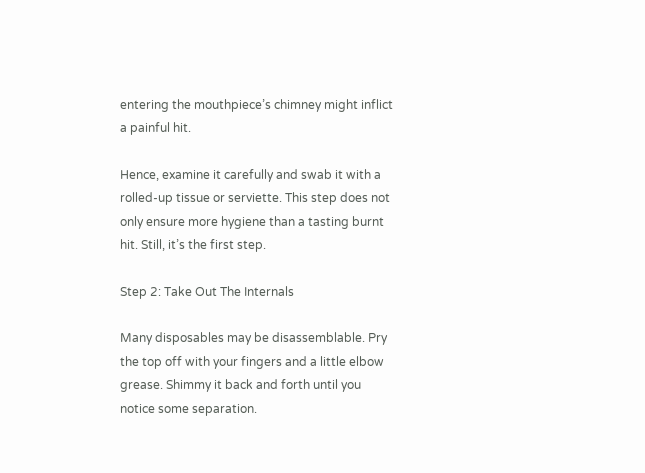entering the mouthpiece’s chimney might inflict a painful hit.

Hence, examine it carefully and swab it with a rolled-up tissue or serviette. This step does not only ensure more hygiene than a tasting burnt hit. Still, it’s the first step.

Step 2: Take Out The Internals

Many disposables may be disassemblable. Pry the top off with your fingers and a little elbow grease. Shimmy it back and forth until you notice some separation.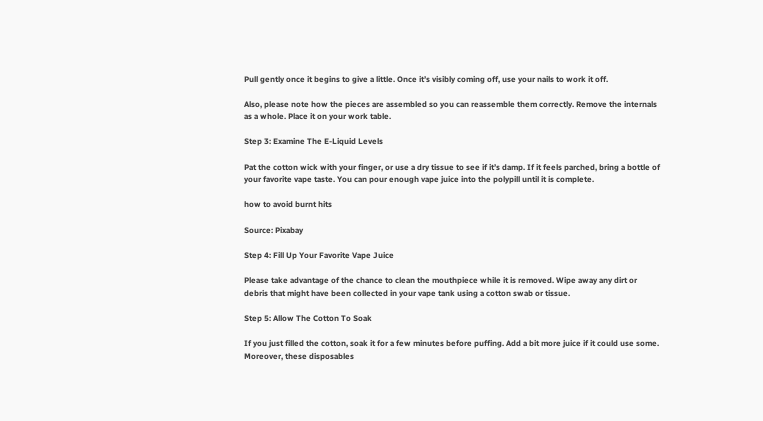Pull gently once it begins to give a little. Once it’s visibly coming off, use your nails to work it off.

Also, please note how the pieces are assembled so you can reassemble them correctly. Remove the internals as a whole. Place it on your work table.

Step 3: Examine The E-Liquid Levels

Pat the cotton wick with your finger, or use a dry tissue to see if it’s damp. If it feels parched, bring a bottle of your favorite vape taste. You can pour enough vape juice into the polypill until it is complete.

how to avoid burnt hits

Source: Pixabay

Step 4: Fill Up Your Favorite Vape Juice

Please take advantage of the chance to clean the mouthpiece while it is removed. Wipe away any dirt or debris that might have been collected in your vape tank using a cotton swab or tissue.

Step 5: Allow The Cotton To Soak

If you just filled the cotton, soak it for a few minutes before puffing. Add a bit more juice if it could use some. Moreover, these disposables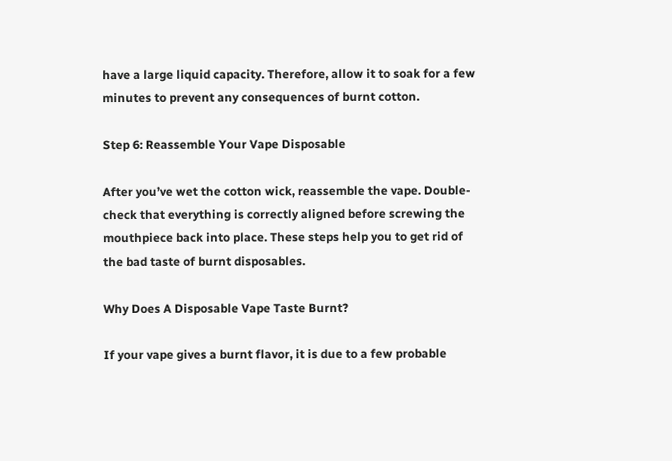have a large liquid capacity. Therefore, allow it to soak for a few minutes to prevent any consequences of burnt cotton.

Step 6: Reassemble Your Vape Disposable

After you’ve wet the cotton wick, reassemble the vape. Double-check that everything is correctly aligned before screwing the mouthpiece back into place. These steps help you to get rid of the bad taste of burnt disposables.

Why Does A Disposable Vape Taste Burnt?

If your vape gives a burnt flavor, it is due to a few probable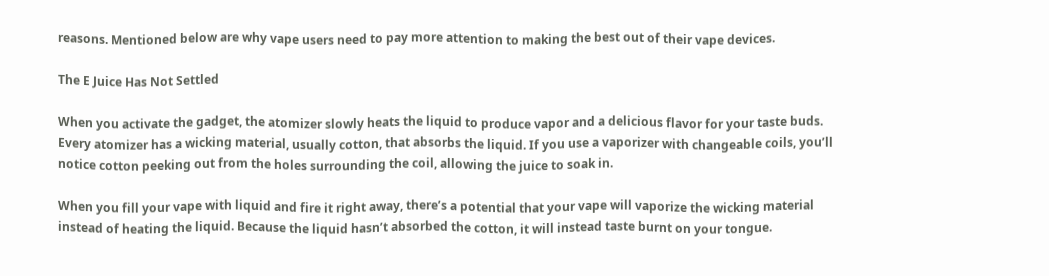reasons. Mentioned below are why vape users need to pay more attention to making the best out of their vape devices.

The E Juice Has Not Settled

When you activate the gadget, the atomizer slowly heats the liquid to produce vapor and a delicious flavor for your taste buds. Every atomizer has a wicking material, usually cotton, that absorbs the liquid. If you use a vaporizer with changeable coils, you’ll notice cotton peeking out from the holes surrounding the coil, allowing the juice to soak in.

When you fill your vape with liquid and fire it right away, there’s a potential that your vape will vaporize the wicking material instead of heating the liquid. Because the liquid hasn’t absorbed the cotton, it will instead taste burnt on your tongue.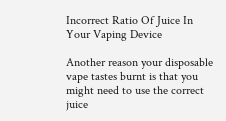Incorrect Ratio Of Juice In Your Vaping Device

Another reason your disposable vape tastes burnt is that you might need to use the correct juice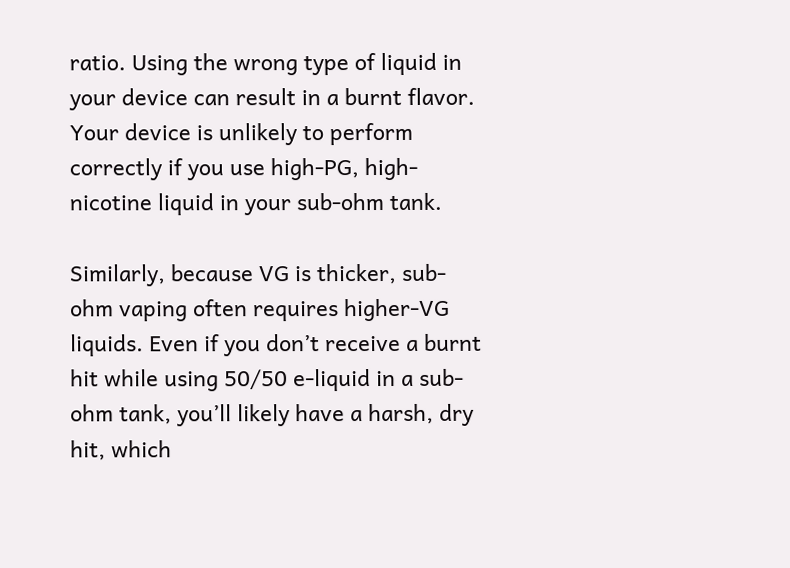ratio. Using the wrong type of liquid in your device can result in a burnt flavor. Your device is unlikely to perform correctly if you use high-PG, high-nicotine liquid in your sub-ohm tank.

Similarly, because VG is thicker, sub-ohm vaping often requires higher-VG liquids. Even if you don’t receive a burnt hit while using 50/50 e-liquid in a sub-ohm tank, you’ll likely have a harsh, dry hit, which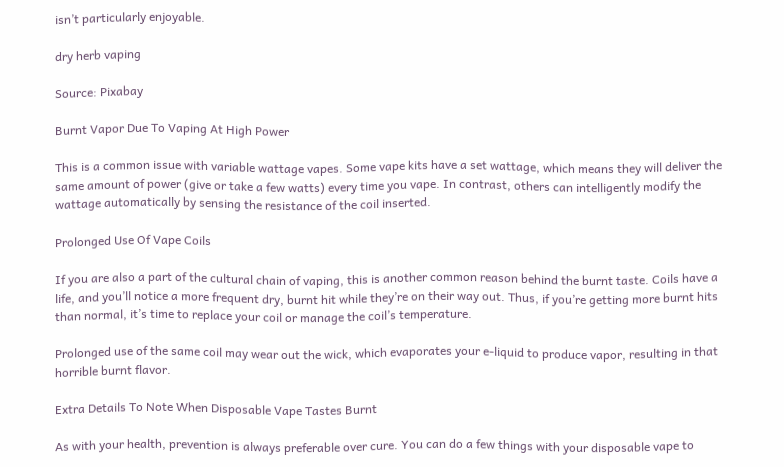isn’t particularly enjoyable.

dry herb vaping

Source: Pixabay

Burnt Vapor Due To Vaping At High Power

This is a common issue with variable wattage vapes. Some vape kits have a set wattage, which means they will deliver the same amount of power (give or take a few watts) every time you vape. In contrast, others can intelligently modify the wattage automatically by sensing the resistance of the coil inserted.

Prolonged Use Of Vape Coils

If you are also a part of the cultural chain of vaping, this is another common reason behind the burnt taste. Coils have a life, and you’ll notice a more frequent dry, burnt hit while they’re on their way out. Thus, if you’re getting more burnt hits than normal, it’s time to replace your coil or manage the coil’s temperature.

Prolonged use of the same coil may wear out the wick, which evaporates your e-liquid to produce vapor, resulting in that horrible burnt flavor.

Extra Details To Note When Disposable Vape Tastes Burnt

As with your health, prevention is always preferable over cure. You can do a few things with your disposable vape to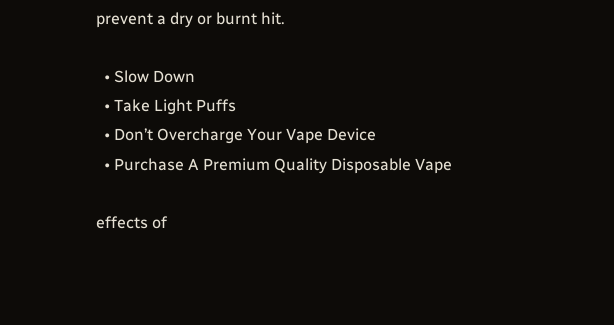prevent a dry or burnt hit.

  • Slow Down
  • Take Light Puffs
  • Don’t Overcharge Your Vape Device
  • Purchase A Premium Quality Disposable Vape

effects of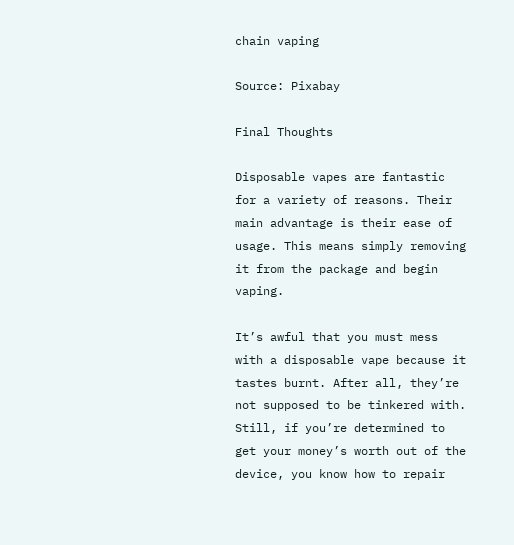chain vaping

Source: Pixabay

Final Thoughts

Disposable vapes are fantastic for a variety of reasons. Their main advantage is their ease of usage. This means simply removing it from the package and begin vaping.

It’s awful that you must mess with a disposable vape because it tastes burnt. After all, they’re not supposed to be tinkered with. Still, if you’re determined to get your money’s worth out of the device, you know how to repair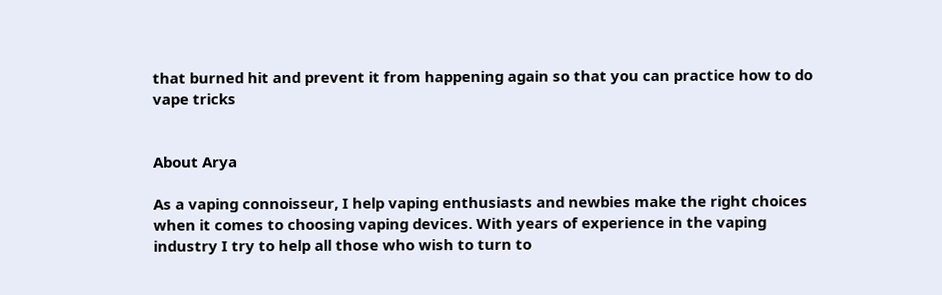that burned hit and prevent it from happening again so that you can practice how to do vape tricks


About Arya

As a vaping connoisseur, I help vaping enthusiasts and newbies make the right choices when it comes to choosing vaping devices. With years of experience in the vaping industry I try to help all those who wish to turn to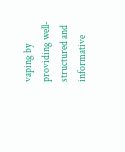vaping by providing well-structured and informative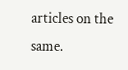articles on the same.